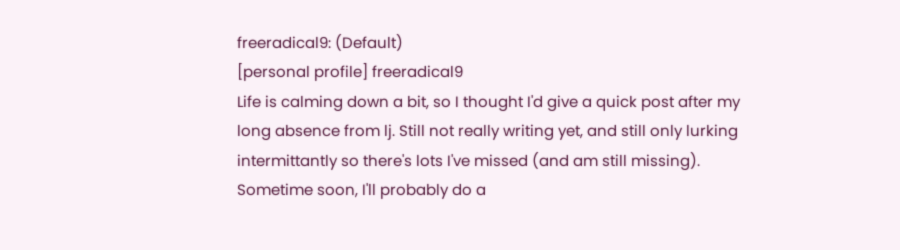freeradical9: (Default)
[personal profile] freeradical9
Life is calming down a bit, so I thought I'd give a quick post after my long absence from lj. Still not really writing yet, and still only lurking intermittantly so there's lots I've missed (and am still missing). Sometime soon, I'll probably do a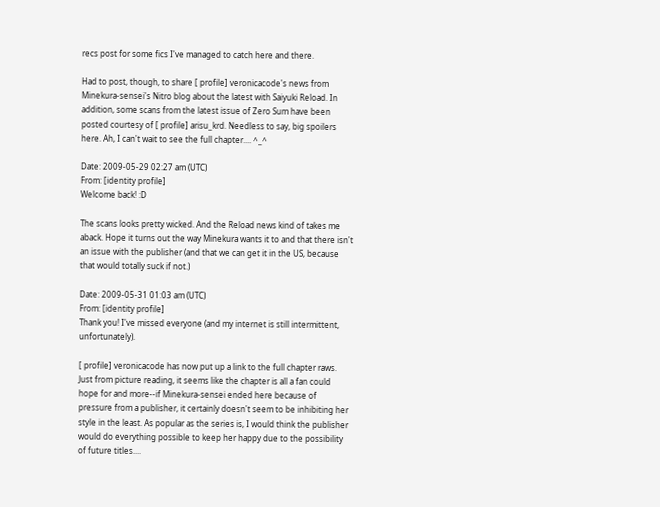recs post for some fics I've managed to catch here and there.

Had to post, though, to share [ profile] veronicacode's news from Minekura-sensei's Nitro blog about the latest with Saiyuki Reload. In addition, some scans from the latest issue of Zero Sum have been posted courtesy of [ profile] arisu_krd. Needless to say, big spoilers here. Ah, I can't wait to see the full chapter.... ^_^

Date: 2009-05-29 02:27 am (UTC)
From: [identity profile]
Welcome back! :D

The scans looks pretty wicked. And the Reload news kind of takes me aback. Hope it turns out the way Minekura wants it to and that there isn't an issue with the publisher (and that we can get it in the US, because that would totally suck if not.)

Date: 2009-05-31 01:03 am (UTC)
From: [identity profile]
Thank you! I've missed everyone (and my internet is still intermittent, unfortunately).

[ profile] veronicacode has now put up a link to the full chapter raws. Just from picture reading, it seems like the chapter is all a fan could hope for and more--if Minekura-sensei ended here because of pressure from a publisher, it certainly doesn't seem to be inhibiting her style in the least. As popular as the series is, I would think the publisher would do everything possible to keep her happy due to the possibility of future titles....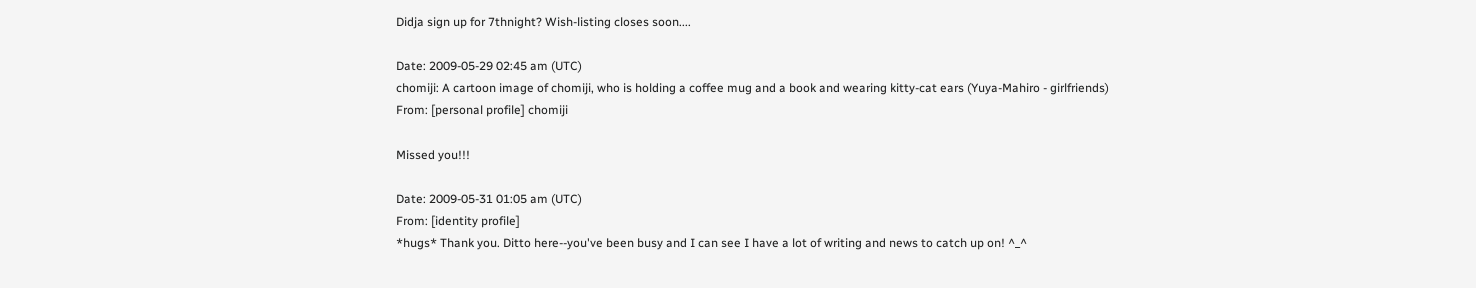Didja sign up for 7thnight? Wish-listing closes soon....

Date: 2009-05-29 02:45 am (UTC)
chomiji: A cartoon image of chomiji, who is holding a coffee mug and a book and wearing kitty-cat ears (Yuya-Mahiro - girlfriends)
From: [personal profile] chomiji

Missed you!!!

Date: 2009-05-31 01:05 am (UTC)
From: [identity profile]
*hugs* Thank you. Ditto here--you've been busy and I can see I have a lot of writing and news to catch up on! ^_^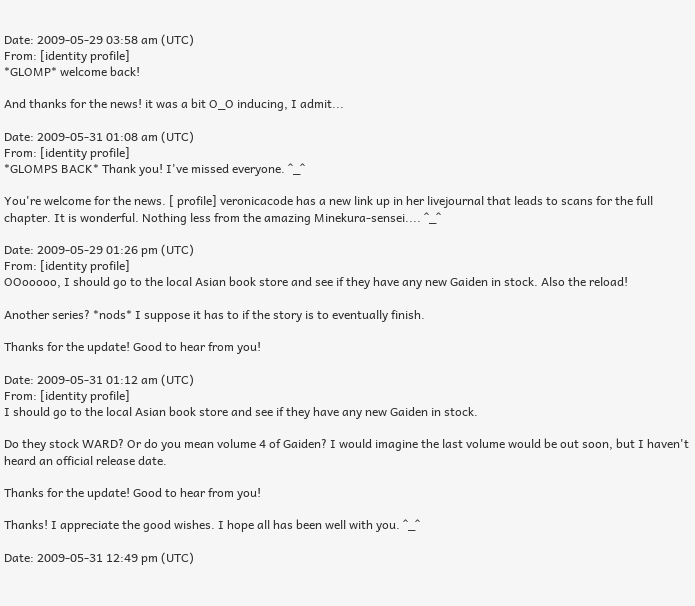Date: 2009-05-29 03:58 am (UTC)
From: [identity profile]
*GLOMP* welcome back!

And thanks for the news! it was a bit O_O inducing, I admit...

Date: 2009-05-31 01:08 am (UTC)
From: [identity profile]
*GLOMPS BACK* Thank you! I've missed everyone. ^_^

You're welcome for the news. [ profile] veronicacode has a new link up in her livejournal that leads to scans for the full chapter. It is wonderful. Nothing less from the amazing Minekura-sensei.... ^_^

Date: 2009-05-29 01:26 pm (UTC)
From: [identity profile]
OOooooo, I should go to the local Asian book store and see if they have any new Gaiden in stock. Also the reload!

Another series? *nods* I suppose it has to if the story is to eventually finish.

Thanks for the update! Good to hear from you!

Date: 2009-05-31 01:12 am (UTC)
From: [identity profile]
I should go to the local Asian book store and see if they have any new Gaiden in stock.

Do they stock WARD? Or do you mean volume 4 of Gaiden? I would imagine the last volume would be out soon, but I haven't heard an official release date.

Thanks for the update! Good to hear from you!

Thanks! I appreciate the good wishes. I hope all has been well with you. ^_^

Date: 2009-05-31 12:49 pm (UTC)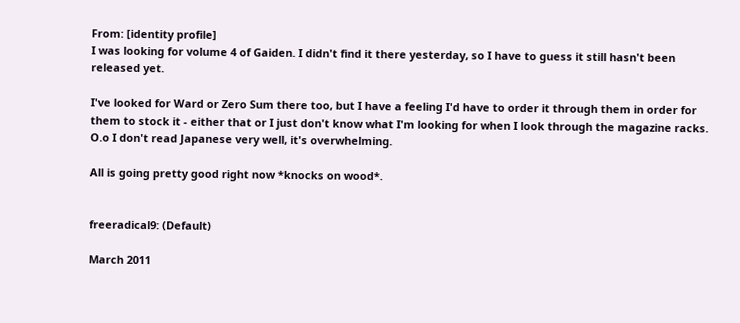From: [identity profile]
I was looking for volume 4 of Gaiden. I didn't find it there yesterday, so I have to guess it still hasn't been released yet.

I've looked for Ward or Zero Sum there too, but I have a feeling I'd have to order it through them in order for them to stock it - either that or I just don't know what I'm looking for when I look through the magazine racks. O.o I don't read Japanese very well, it's overwhelming.

All is going pretty good right now *knocks on wood*.


freeradical9: (Default)

March 2011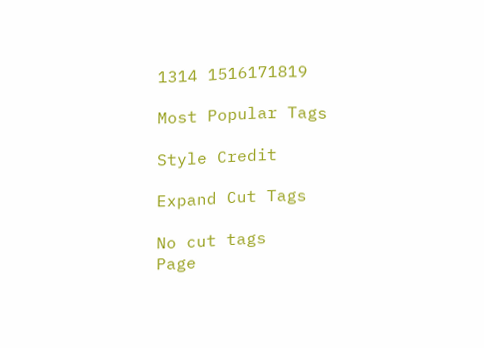1314 1516171819

Most Popular Tags

Style Credit

Expand Cut Tags

No cut tags
Page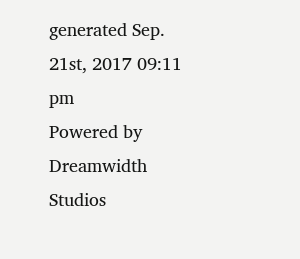generated Sep. 21st, 2017 09:11 pm
Powered by Dreamwidth Studios